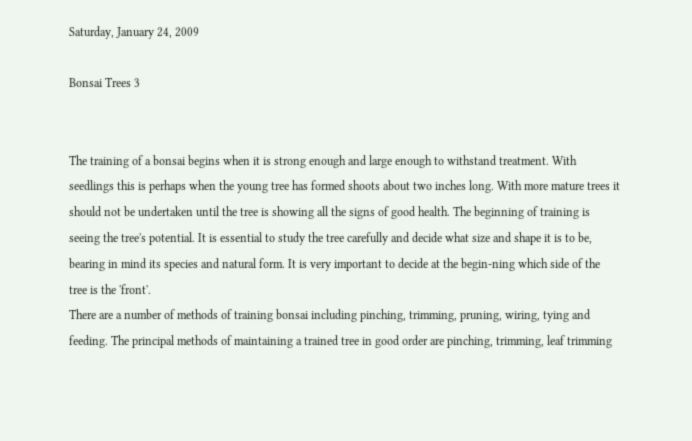Saturday, January 24, 2009

Bonsai Trees 3


The training of a bonsai begins when it is strong enough and large enough to withstand treatment. With seedlings this is perhaps when the young tree has formed shoots about two inches long. With more mature trees it should not be undertaken until the tree is showing all the signs of good health. The beginning of training is seeing the tree's potential. It is essential to study the tree carefully and decide what size and shape it is to be, bearing in mind its species and natural form. It is very important to decide at the begin-ning which side of the tree is the 'front'.
There are a number of methods of training bonsai including pinching, trimming, pruning, wiring, tying and feeding. The principal methods of maintaining a trained tree in good order are pinching, trimming, leaf trimming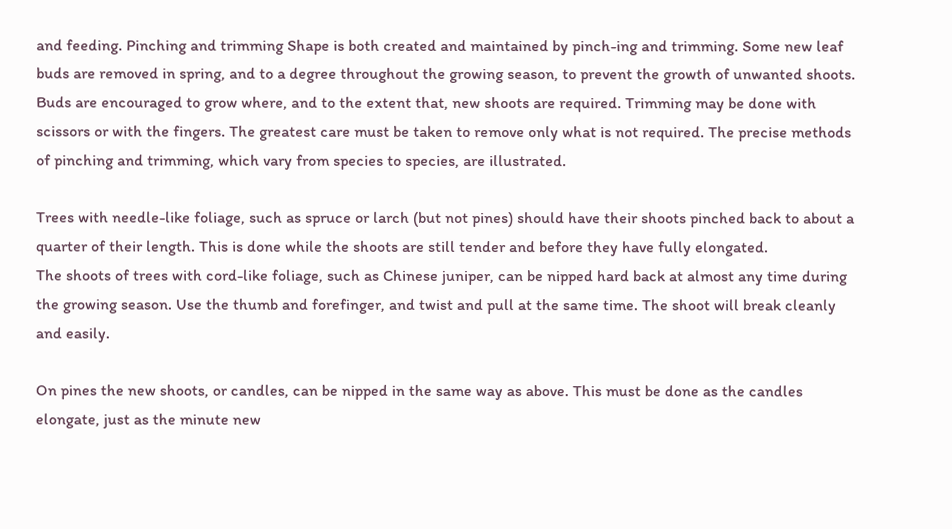and feeding. Pinching and trimming Shape is both created and maintained by pinch-ing and trimming. Some new leaf buds are removed in spring, and to a degree throughout the growing season, to prevent the growth of unwanted shoots. Buds are encouraged to grow where, and to the extent that, new shoots are required. Trimming may be done with scissors or with the fingers. The greatest care must be taken to remove only what is not required. The precise methods of pinching and trimming, which vary from species to species, are illustrated.

Trees with needle-like foliage, such as spruce or larch (but not pines) should have their shoots pinched back to about a quarter of their length. This is done while the shoots are still tender and before they have fully elongated.
The shoots of trees with cord-like foliage, such as Chinese juniper, can be nipped hard back at almost any time during the growing season. Use the thumb and forefinger, and twist and pull at the same time. The shoot will break cleanly and easily.

On pines the new shoots, or candles, can be nipped in the same way as above. This must be done as the candles elongate, just as the minute new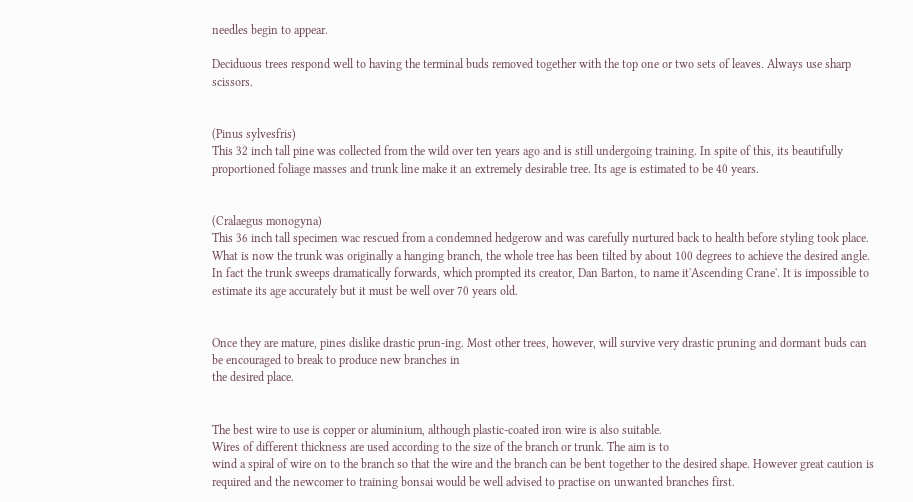needles begin to appear.

Deciduous trees respond well to having the terminal buds removed together with the top one or two sets of leaves. Always use sharp scissors.


(Pinus sylvesfris)
This 32 inch tall pine was collected from the wild over ten years ago and is still undergoing training. In spite of this, its beautifully proportioned foliage masses and trunk line make it an extremely desirable tree. Its age is estimated to be 40 years.


(Cralaegus monogyna)
This 36 inch tall specimen wac rescued from a condemned hedgerow and was carefully nurtured back to health before styling took place. What is now the trunk was originally a hanging branch, the whole tree has been tilted by about 100 degrees to achieve the desired angle. In fact the trunk sweeps dramatically forwards, which prompted its creator, Dan Barton, to name it'Ascending Crane'. It is impossible to estimate its age accurately but it must be well over 70 years old.


Once they are mature, pines dislike drastic prun-ing. Most other trees, however, will survive very drastic pruning and dormant buds can be encouraged to break to produce new branches in
the desired place.


The best wire to use is copper or aluminium, although plastic-coated iron wire is also suitable.
Wires of different thickness are used according to the size of the branch or trunk. The aim is to
wind a spiral of wire on to the branch so that the wire and the branch can be bent together to the desired shape. However great caution is required and the newcomer to training bonsai would be well advised to practise on unwanted branches first.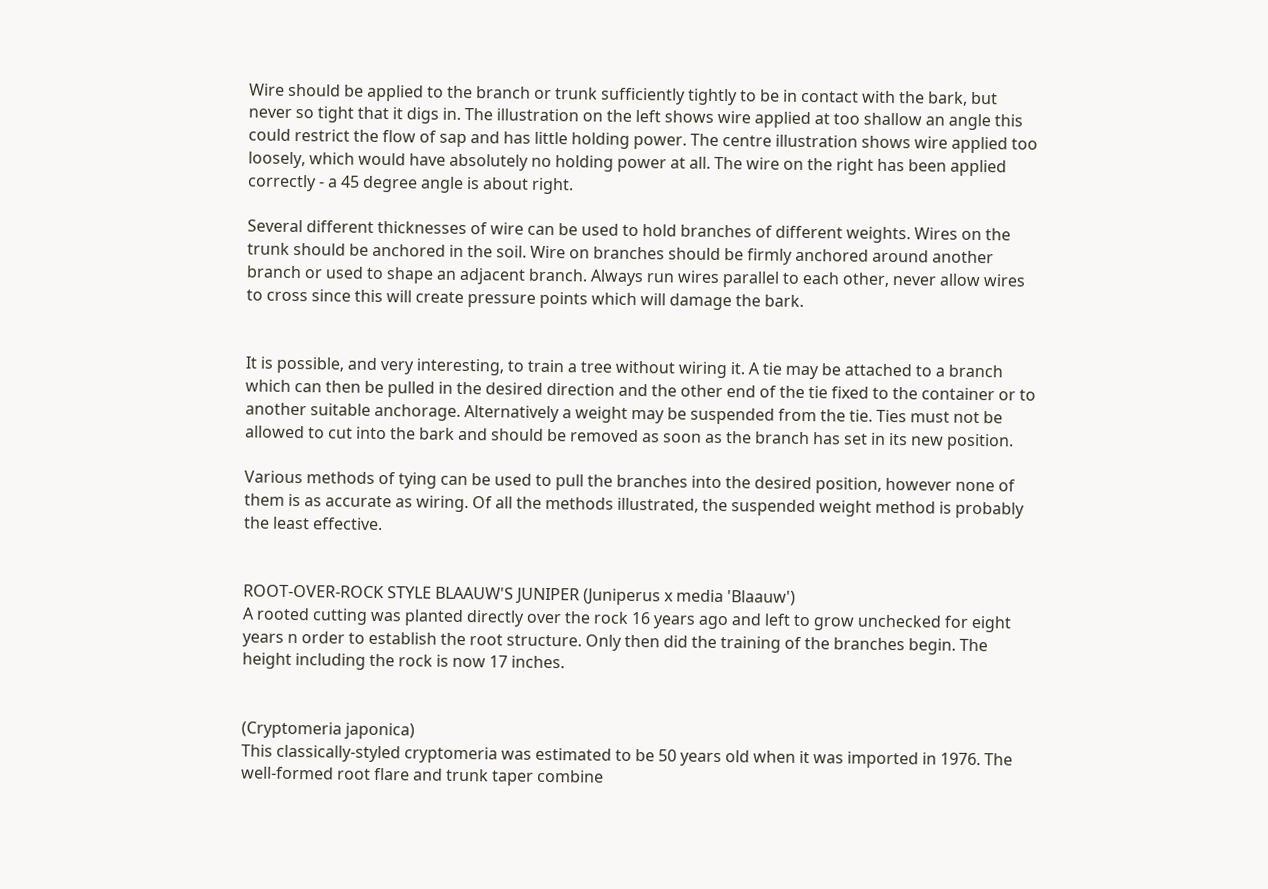Wire should be applied to the branch or trunk sufficiently tightly to be in contact with the bark, but never so tight that it digs in. The illustration on the left shows wire applied at too shallow an angle this could restrict the flow of sap and has little holding power. The centre illustration shows wire applied too loosely, which would have absolutely no holding power at all. The wire on the right has been applied correctly - a 45 degree angle is about right.

Several different thicknesses of wire can be used to hold branches of different weights. Wires on the trunk should be anchored in the soil. Wire on branches should be firmly anchored around another branch or used to shape an adjacent branch. Always run wires parallel to each other, never allow wires to cross since this will create pressure points which will damage the bark.


It is possible, and very interesting, to train a tree without wiring it. A tie may be attached to a branch which can then be pulled in the desired direction and the other end of the tie fixed to the container or to another suitable anchorage. Alternatively a weight may be suspended from the tie. Ties must not be allowed to cut into the bark and should be removed as soon as the branch has set in its new position.

Various methods of tying can be used to pull the branches into the desired position, however none of them is as accurate as wiring. Of all the methods illustrated, the suspended weight method is probably the least effective.


ROOT-OVER-ROCK STYLE BLAAUW'S JUNIPER (Juniperus x media 'Blaauw')
A rooted cutting was planted directly over the rock 16 years ago and left to grow unchecked for eight years n order to establish the root structure. Only then did the training of the branches begin. The height including the rock is now 17 inches.


(Cryptomeria japonica)
This classically-styled cryptomeria was estimated to be 50 years old when it was imported in 1976. The well-formed root flare and trunk taper combine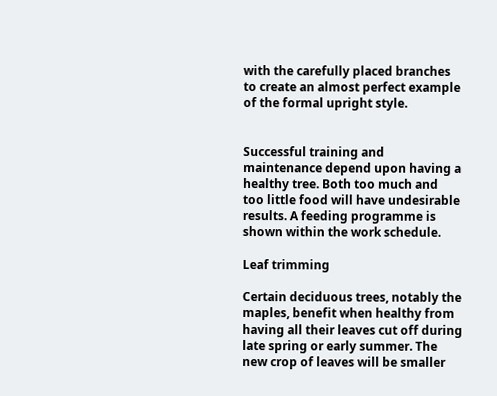with the carefully placed branches to create an almost perfect example of the formal upright style.


Successful training and maintenance depend upon having a healthy tree. Both too much and
too little food will have undesirable results. A feeding programme is shown within the work schedule.

Leaf trimming

Certain deciduous trees, notably the maples, benefit when healthy from having all their leaves cut off during late spring or early summer. The new crop of leaves will be smaller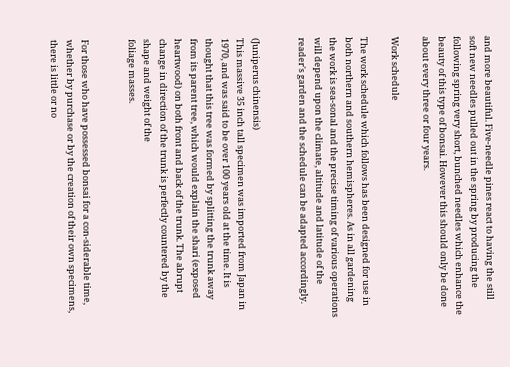and more beautiful. Five-needle pines react to having the still soft new needles pulled out in the spring by producing the following spring very short, bunched needles which enhance the beauty of this type of bonsai. However this should only be done about every three or four years.

Work schedule

The work schedule which follows has been designed for use in both northern and southern hemispheres. As in all gardening the work is sea-sonal and the precise timing of various operations will depend upon the climate, altitude and latitude of the reader's garden and the schedule can be adapted accordingly.


(Juniperus chinensis)
This massive 35 inch tall specimen was imported from Japan in 1970, and was said to be over 100 years old at the time. It is thought that this tree was formed by splitting the trunk away from its parent tree, which would explain the shari (exposed heartwood) on both front and back of the trunk. The abrupt change in direction of the trunk is perfectly countered by the shape and weight of the
foliage masses.


For those who have possessed bonsai for a con-siderable time, whether by purchase or by the creation of their own specimens, there is little or no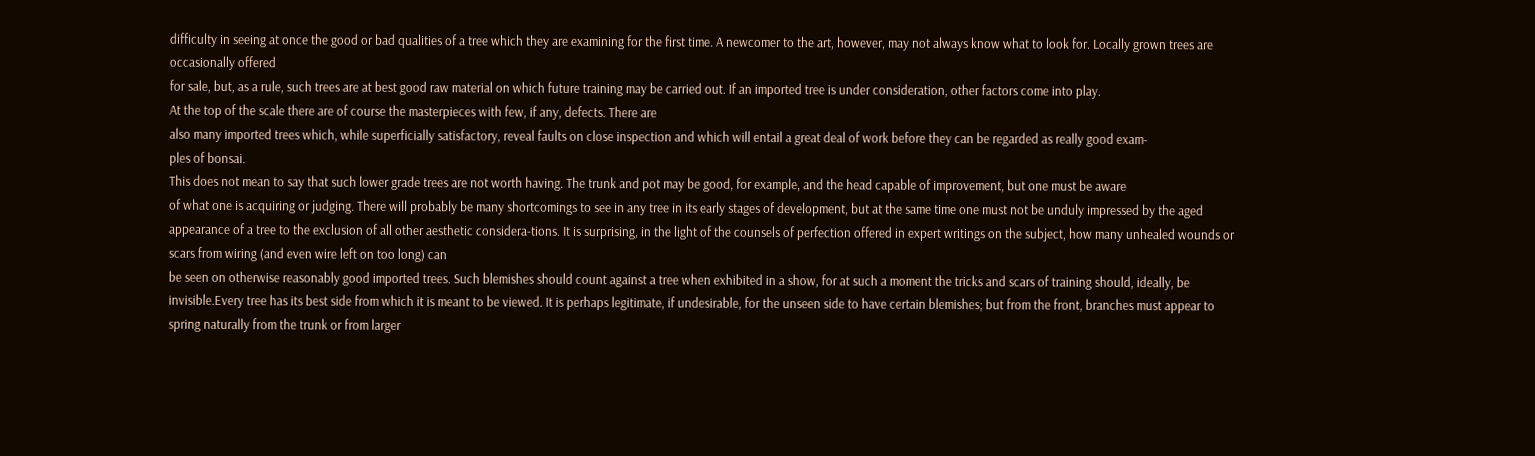difficulty in seeing at once the good or bad qualities of a tree which they are examining for the first time. A newcomer to the art, however, may not always know what to look for. Locally grown trees are occasionally offered
for sale, but, as a rule, such trees are at best good raw material on which future training may be carried out. If an imported tree is under consideration, other factors come into play.
At the top of the scale there are of course the masterpieces with few, if any, defects. There are
also many imported trees which, while superficially satisfactory, reveal faults on close inspection and which will entail a great deal of work before they can be regarded as really good exam-
ples of bonsai.
This does not mean to say that such lower grade trees are not worth having. The trunk and pot may be good, for example, and the head capable of improvement, but one must be aware
of what one is acquiring or judging. There will probably be many shortcomings to see in any tree in its early stages of development, but at the same time one must not be unduly impressed by the aged appearance of a tree to the exclusion of all other aesthetic considera-tions. It is surprising, in the light of the counsels of perfection offered in expert writings on the subject, how many unhealed wounds or scars from wiring (and even wire left on too long) can
be seen on otherwise reasonably good imported trees. Such blemishes should count against a tree when exhibited in a show, for at such a moment the tricks and scars of training should, ideally, be invisible.Every tree has its best side from which it is meant to be viewed. It is perhaps legitimate, if undesirable, for the unseen side to have certain blemishes; but from the front, branches must appear to spring naturally from the trunk or from larger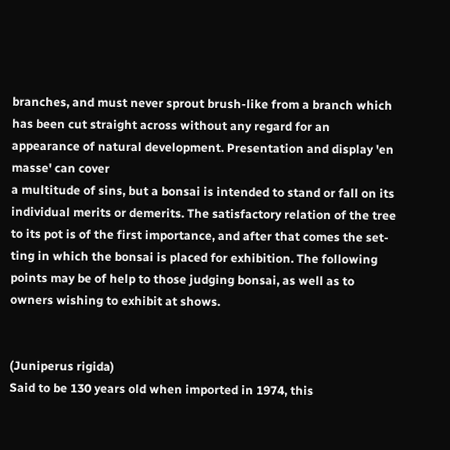branches, and must never sprout brush-like from a branch which has been cut straight across without any regard for an appearance of natural development. Presentation and display 'en masse' can cover
a multitude of sins, but a bonsai is intended to stand or fall on its individual merits or demerits. The satisfactory relation of the tree to its pot is of the first importance, and after that comes the set-ting in which the bonsai is placed for exhibition. The following points may be of help to those judging bonsai, as well as to owners wishing to exhibit at shows.


(Juniperus rigida)
Said to be 130 years old when imported in 1974, this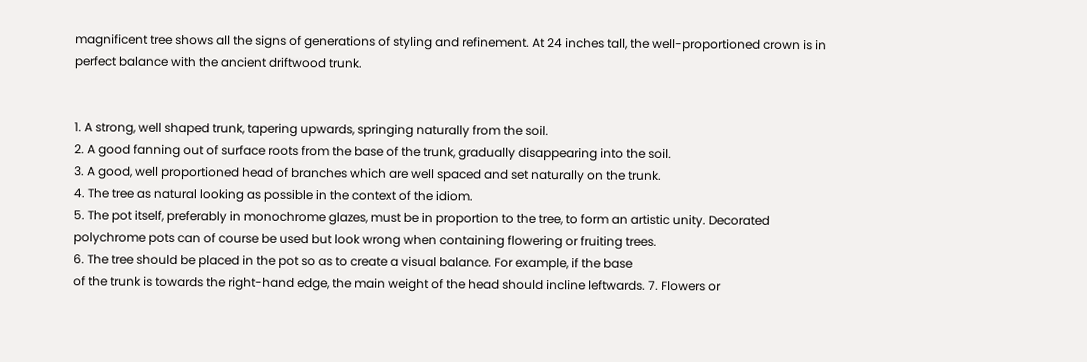magnificent tree shows all the signs of generations of styling and refinement. At 24 inches tall, the well-proportioned crown is in perfect balance with the ancient driftwood trunk.


1. A strong, well shaped trunk, tapering upwards, springing naturally from the soil.
2. A good fanning out of surface roots from the base of the trunk, gradually disappearing into the soil.
3. A good, well proportioned head of branches which are well spaced and set naturally on the trunk.
4. The tree as natural looking as possible in the context of the idiom.
5. The pot itself, preferably in monochrome glazes, must be in proportion to the tree, to form an artistic unity. Decorated polychrome pots can of course be used but look wrong when containing flowering or fruiting trees.
6. The tree should be placed in the pot so as to create a visual balance. For example, if the base
of the trunk is towards the right-hand edge, the main weight of the head should incline leftwards. 7. Flowers or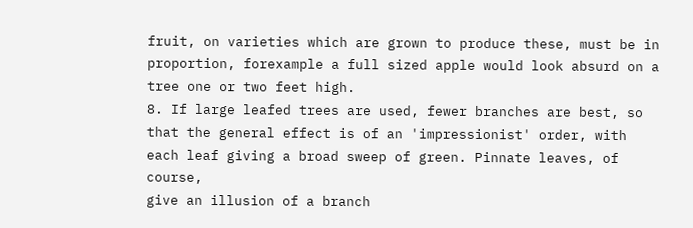fruit, on varieties which are grown to produce these, must be in proportion, forexample a full sized apple would look absurd on a tree one or two feet high.
8. If large leafed trees are used, fewer branches are best, so that the general effect is of an 'impressionist' order, with each leaf giving a broad sweep of green. Pinnate leaves, of course,
give an illusion of a branch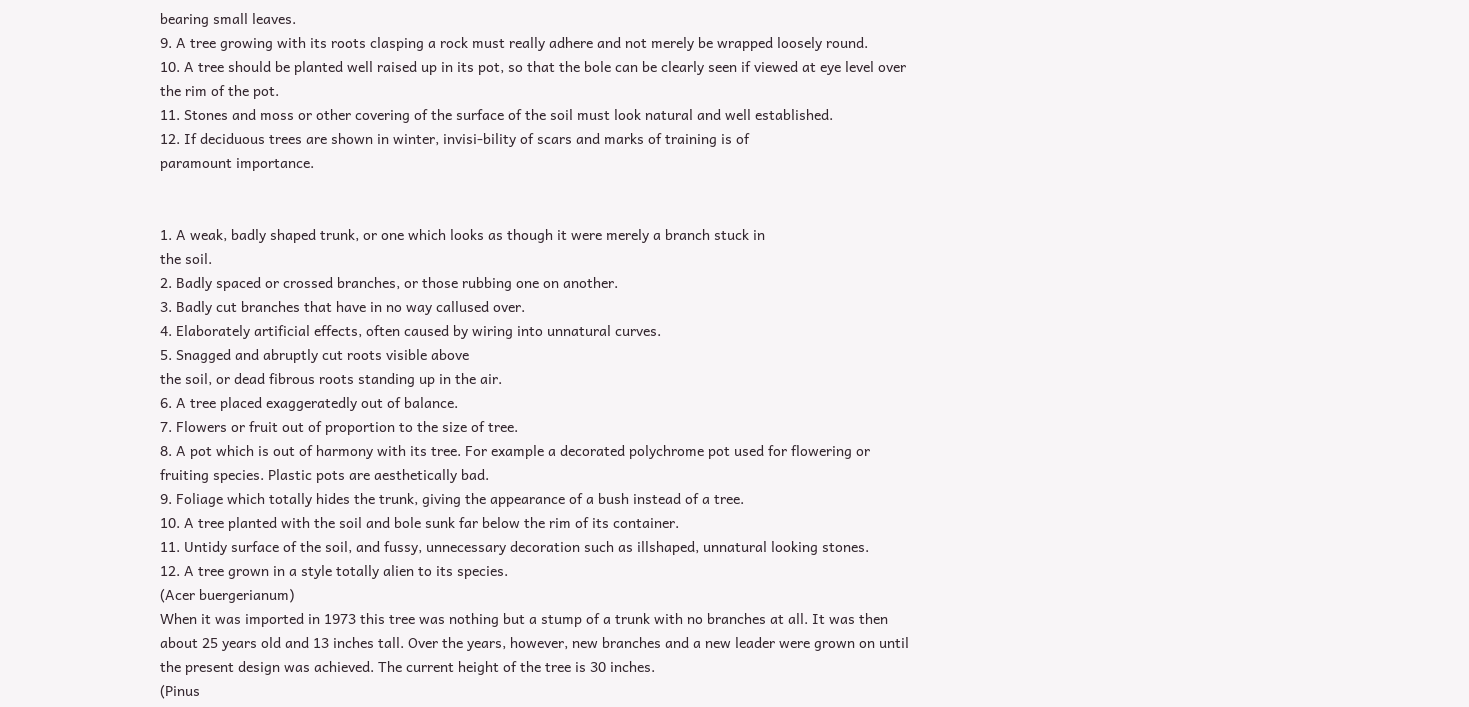bearing small leaves.
9. A tree growing with its roots clasping a rock must really adhere and not merely be wrapped loosely round.
10. A tree should be planted well raised up in its pot, so that the bole can be clearly seen if viewed at eye level over the rim of the pot.
11. Stones and moss or other covering of the surface of the soil must look natural and well established.
12. If deciduous trees are shown in winter, invisi-bility of scars and marks of training is of
paramount importance.


1. A weak, badly shaped trunk, or one which looks as though it were merely a branch stuck in
the soil.
2. Badly spaced or crossed branches, or those rubbing one on another.
3. Badly cut branches that have in no way callused over.
4. Elaborately artificial effects, often caused by wiring into unnatural curves.
5. Snagged and abruptly cut roots visible above
the soil, or dead fibrous roots standing up in the air.
6. A tree placed exaggeratedly out of balance.
7. Flowers or fruit out of proportion to the size of tree.
8. A pot which is out of harmony with its tree. For example a decorated polychrome pot used for flowering or fruiting species. Plastic pots are aesthetically bad.
9. Foliage which totally hides the trunk, giving the appearance of a bush instead of a tree.
10. A tree planted with the soil and bole sunk far below the rim of its container.
11. Untidy surface of the soil, and fussy, unnecessary decoration such as illshaped, unnatural looking stones.
12. A tree grown in a style totally alien to its species.
(Acer buergerianum)
When it was imported in 1973 this tree was nothing but a stump of a trunk with no branches at all. It was then about 25 years old and 13 inches tall. Over the years, however, new branches and a new leader were grown on until the present design was achieved. The current height of the tree is 30 inches.
(Pinus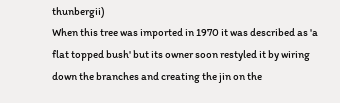thunbergii)
When this tree was imported in 1970 it was described as 'a flat topped bush' but its owner soon restyled it by wiring down the branches and creating the jin on the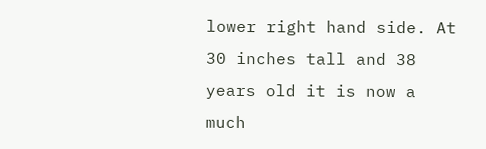lower right hand side. At 30 inches tall and 38 years old it is now a much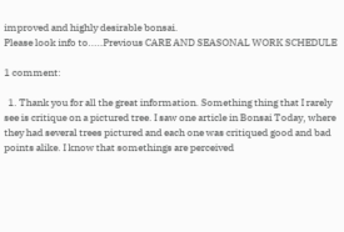improved and highly desirable bonsai.
Please look info to.....Previous CARE AND SEASONAL WORK SCHEDULE

1 comment:

  1. Thank you for all the great information. Something thing that I rarely see is critique on a pictured tree. I saw one article in Bonsai Today, where they had several trees pictured and each one was critiqued good and bad points alike. I know that somethings are perceived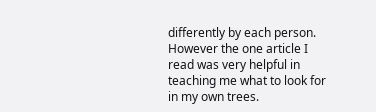differently by each person. However the one article I read was very helpful in teaching me what to look for in my own trees.